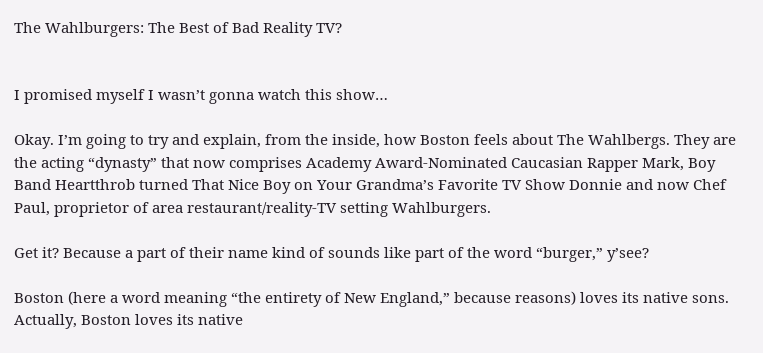The Wahlburgers: The Best of Bad Reality TV?


I promised myself I wasn’t gonna watch this show…

Okay. I’m going to try and explain, from the inside, how Boston feels about The Wahlbergs. They are the acting “dynasty” that now comprises Academy Award-Nominated Caucasian Rapper Mark, Boy Band Heartthrob turned That Nice Boy on Your Grandma’s Favorite TV Show Donnie and now Chef Paul, proprietor of area restaurant/reality-TV setting Wahlburgers.

Get it? Because a part of their name kind of sounds like part of the word “burger,” y’see?

Boston (here a word meaning “the entirety of New England,” because reasons) loves its native sons. Actually, Boston loves its native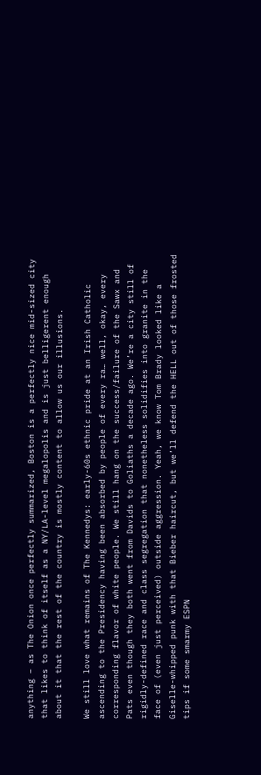anything – as The Onion once perfectly summarized, Boston is a perfectly nice mid-sized city that likes to think of itself as a NY/LA-level megalopolis and is just belligerent enough about it that the rest of the country is mostly content to allow us our illusions.

We still love what remains of The Kennedys: early-60s ethnic pride at an Irish Catholic ascending to the Presidency having been absorbed by people of every ra… well, okay, every corresponding flavor of white people. We still hang on the success/failure of the Sawx and Pats even though they both went from Davids to Goliaths a decade ago. We’re a city still of rigidly-defined race and class segregation that nonetheless solidifies into granite in the face of (even just perceived) outside aggression. Yeah, we know Tom Brady looked like a Giselle-whipped punk with that Bieber haircut, but we’ll defend the HELL out of those frosted tips if some smarmy ESPN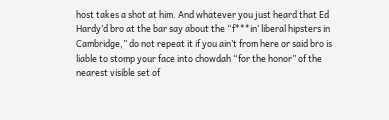host takes a shot at him. And whatever you just heard that Ed Hardy’d bro at the bar say about the “f***in’ liberal hipsters in Cambridge,” do not repeat it if you ain’t from here or said bro is liable to stomp your face into chowdah “for the honor” of the nearest visible set of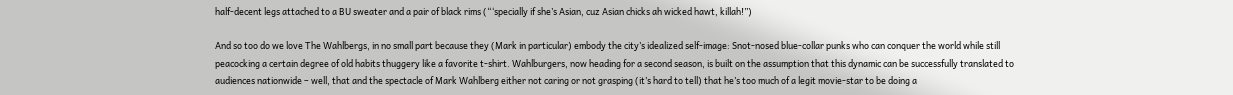half-decent legs attached to a BU sweater and a pair of black rims (“‘specially if she’s Asian, cuz Asian chicks ah wicked hawt, killah!”)

And so too do we love The Wahlbergs, in no small part because they (Mark in particular) embody the city’s idealized self-image: Snot-nosed blue-collar punks who can conquer the world while still peacocking a certain degree of old habits thuggery like a favorite t-shirt. Wahlburgers, now heading for a second season, is built on the assumption that this dynamic can be successfully translated to audiences nationwide – well, that and the spectacle of Mark Wahlberg either not caring or not grasping (it’s hard to tell) that he’s too much of a legit movie-star to be doing a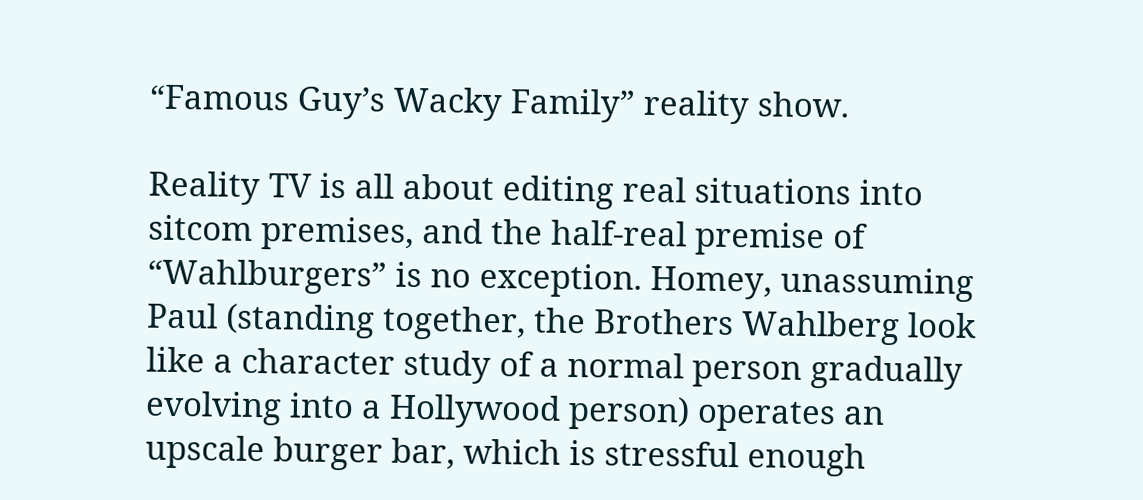“Famous Guy’s Wacky Family” reality show.

Reality TV is all about editing real situations into sitcom premises, and the half-real premise of “Wahlburgers” is no exception. Homey, unassuming Paul (standing together, the Brothers Wahlberg look like a character study of a normal person gradually evolving into a Hollywood person) operates an upscale burger bar, which is stressful enough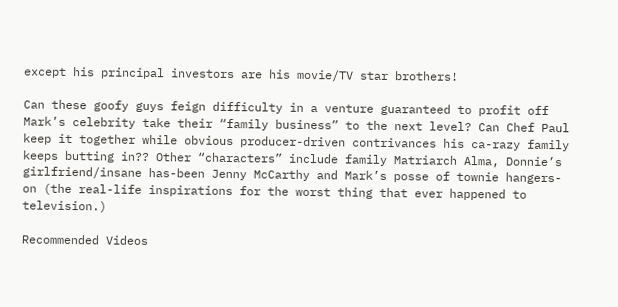except his principal investors are his movie/TV star brothers!

Can these goofy guys feign difficulty in a venture guaranteed to profit off Mark’s celebrity take their “family business” to the next level? Can Chef Paul keep it together while obvious producer-driven contrivances his ca-razy family keeps butting in?? Other “characters” include family Matriarch Alma, Donnie’s girlfriend/insane has-been Jenny McCarthy and Mark’s posse of townie hangers-on (the real-life inspirations for the worst thing that ever happened to television.)

Recommended Videos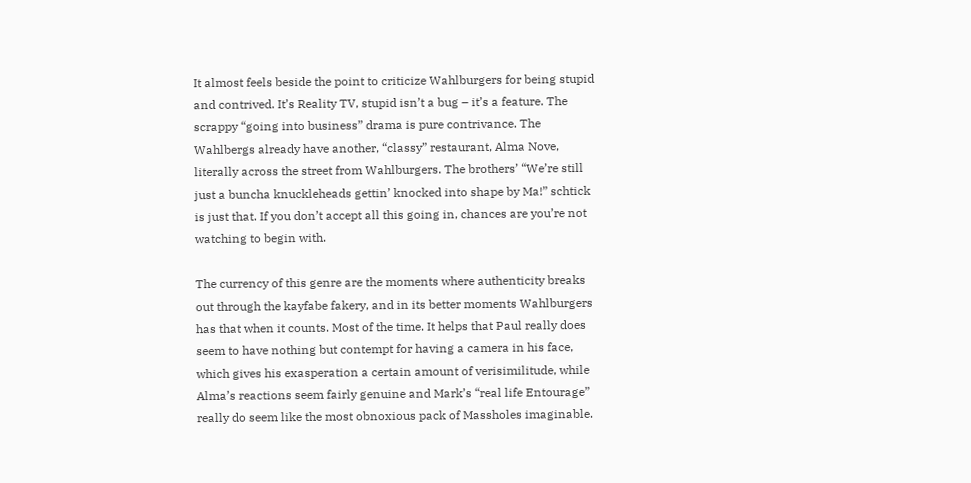It almost feels beside the point to criticize Wahlburgers for being stupid and contrived. It’s Reality TV, stupid isn’t a bug – it’s a feature. The scrappy “going into business” drama is pure contrivance. The Wahlbergs already have another, “classy” restaurant, Alma Nove, literally across the street from Wahlburgers. The brothers’ “We’re still just a buncha knuckleheads gettin’ knocked into shape by Ma!” schtick is just that. If you don’t accept all this going in, chances are you’re not watching to begin with.

The currency of this genre are the moments where authenticity breaks out through the kayfabe fakery, and in its better moments Wahlburgers has that when it counts. Most of the time. It helps that Paul really does seem to have nothing but contempt for having a camera in his face, which gives his exasperation a certain amount of verisimilitude, while Alma’s reactions seem fairly genuine and Mark’s “real life Entourage” really do seem like the most obnoxious pack of Massholes imaginable.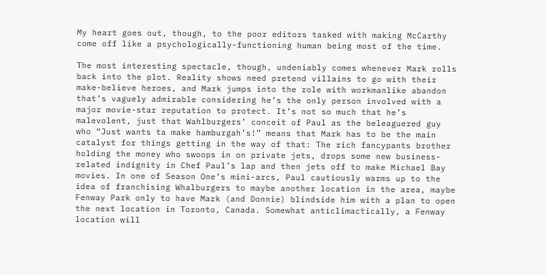My heart goes out, though, to the poor editors tasked with making McCarthy come off like a psychologically-functioning human being most of the time.

The most interesting spectacle, though, undeniably comes whenever Mark rolls back into the plot. Reality shows need pretend villains to go with their make-believe heroes, and Mark jumps into the role with workmanlike abandon that’s vaguely admirable considering he’s the only person involved with a major movie-star reputation to protect. It’s not so much that he’s malevolent, just that Wahlburgers’ conceit of Paul as the beleaguered guy who “Just wants ta make hamburgah’s!” means that Mark has to be the main catalyst for things getting in the way of that: The rich fancypants brother holding the money who swoops in on private jets, drops some new business-related indignity in Chef Paul’s lap and then jets off to make Michael Bay movies. In one of Season One’s mini-arcs, Paul cautiously warms up to the idea of franchising Whalburgers to maybe another location in the area, maybe Fenway Park only to have Mark (and Donnie) blindside him with a plan to open the next location in Toronto, Canada. Somewhat anticlimactically, a Fenway location will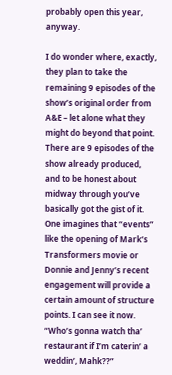probably open this year, anyway.

I do wonder where, exactly, they plan to take the remaining 9 episodes of the show’s original order from A&E – let alone what they might do beyond that point. There are 9 episodes of the show already produced, and to be honest about midway through you’ve basically got the gist of it. One imagines that “events” like the opening of Mark’s Transformers movie or Donnie and Jenny’s recent engagement will provide a certain amount of structure points. I can see it now. “Who’s gonna watch tha’ restaurant if I’m caterin’ a weddin’, Mahk??”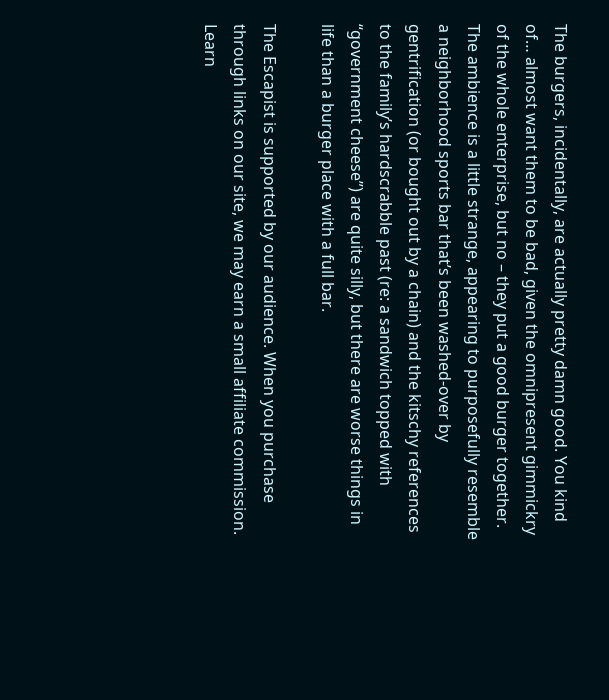The burgers, incidentally, are actually pretty damn good. You kind of… almost want them to be bad, given the omnipresent gimmickry of the whole enterprise, but no – they put a good burger together. The ambience is a little strange, appearing to purposefully resemble a neighborhood sports bar that’s been washed-over by gentrification (or bought out by a chain) and the kitschy references to the family’s hardscrabble past (re: a sandwich topped with “government cheese”) are quite silly, but there are worse things in life than a burger place with a full bar.

The Escapist is supported by our audience. When you purchase through links on our site, we may earn a small affiliate commission. Learn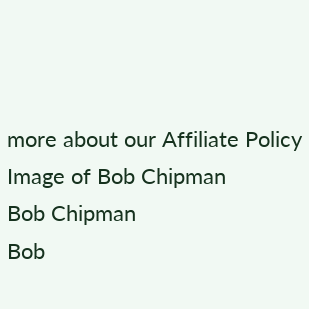more about our Affiliate Policy
Image of Bob Chipman
Bob Chipman
Bob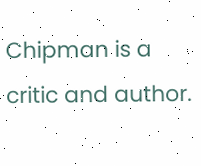Chipman is a critic and author.